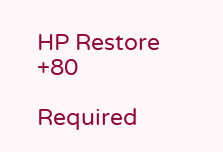HP Restore +80

Required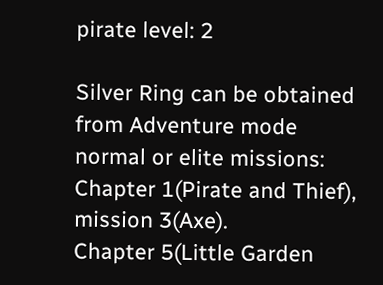pirate level: 2

Silver Ring can be obtained from Adventure mode normal or elite missions:
Chapter 1(Pirate and Thief), mission 3(Axe).
Chapter 5(Little Garden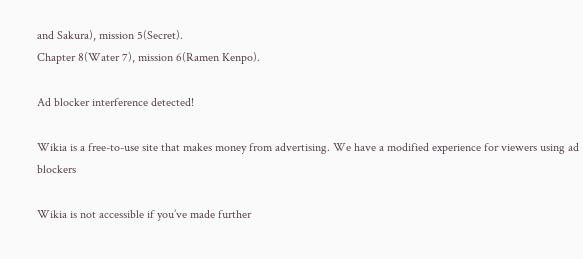and Sakura), mission 5(Secret).
Chapter 8(Water 7), mission 6(Ramen Kenpo).

Ad blocker interference detected!

Wikia is a free-to-use site that makes money from advertising. We have a modified experience for viewers using ad blockers

Wikia is not accessible if you’ve made further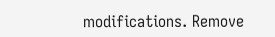modifications. Remove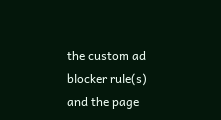the custom ad blocker rule(s) and the page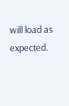will load as expected.